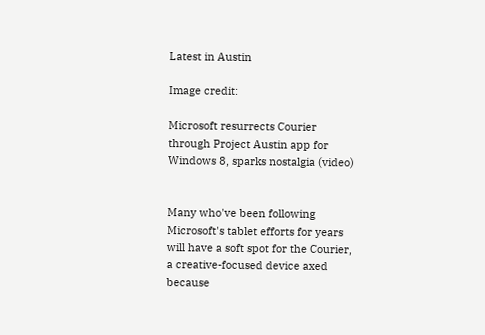Latest in Austin

Image credit:

Microsoft resurrects Courier through Project Austin app for Windows 8, sparks nostalgia (video)


Many who've been following Microsoft's tablet efforts for years will have a soft spot for the Courier, a creative-focused device axed because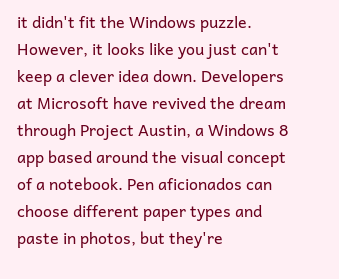it didn't fit the Windows puzzle. However, it looks like you just can't keep a clever idea down. Developers at Microsoft have revived the dream through Project Austin, a Windows 8 app based around the visual concept of a notebook. Pen aficionados can choose different paper types and paste in photos, but they're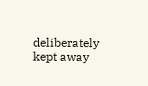deliberately kept away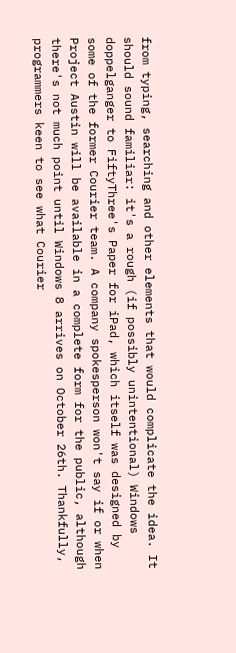from typing, searching and other elements that would complicate the idea. It should sound familiar: it's a rough (if possibly unintentional) Windows doppelganger to FiftyThree's Paper for iPad, which itself was designed by some of the former Courier team. A company spokesperson won't say if or when Project Austin will be available in a complete form for the public, although there's not much point until Windows 8 arrives on October 26th. Thankfully, programmers keen to see what Courier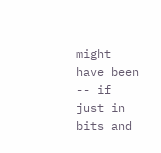might have been -- if just in bits and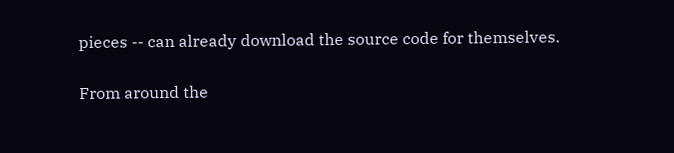pieces -- can already download the source code for themselves.

From around the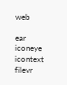web

ear iconeye icontext filevr